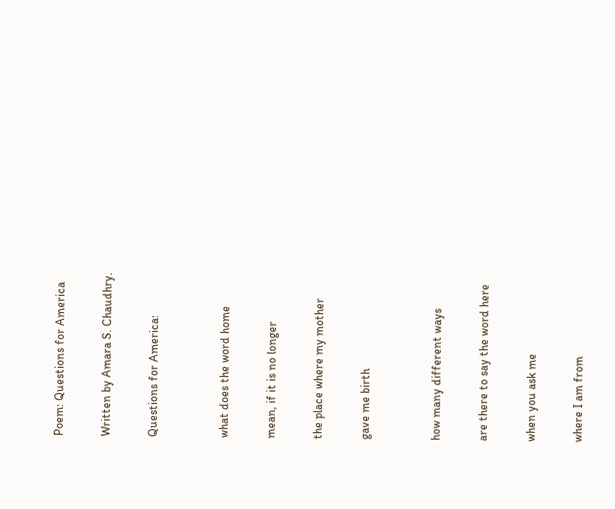Poem: Questions for America

Written by Amara S. Chaudhry.

Questions for America:


what does the word home

mean, if it is no longer

the place where my mother

gave me birth


how many different ways

are there to say the word here

when you ask me

where I am from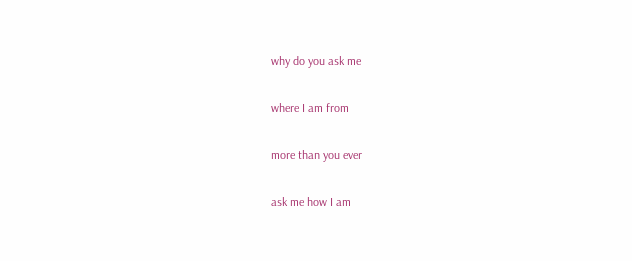why do you ask me

where I am from

more than you ever

ask me how I am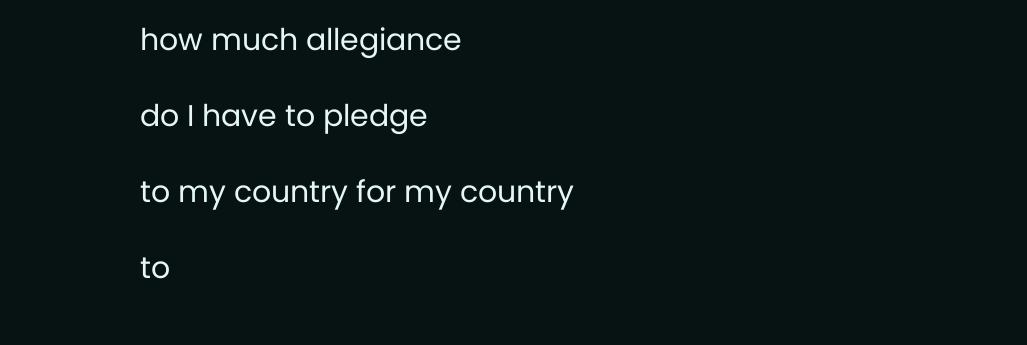how much allegiance

do I have to pledge

to my country for my country

to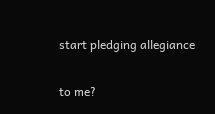start pledging allegiance

to me?